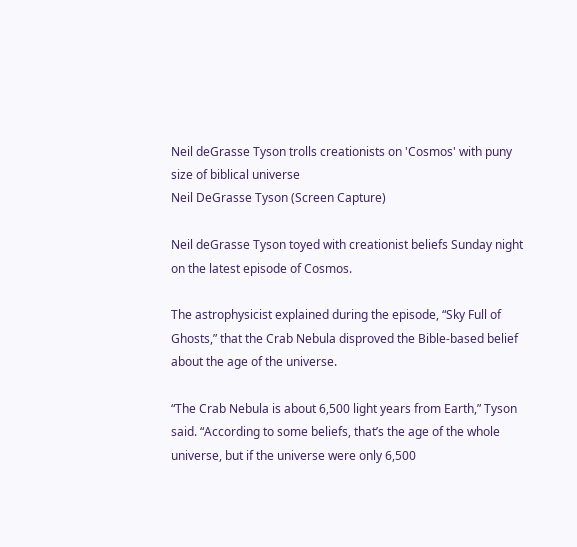Neil deGrasse Tyson trolls creationists on 'Cosmos' with puny size of biblical universe
Neil DeGrasse Tyson (Screen Capture)

Neil deGrasse Tyson toyed with creationist beliefs Sunday night on the latest episode of Cosmos.

The astrophysicist explained during the episode, “Sky Full of Ghosts,” that the Crab Nebula disproved the Bible-based belief about the age of the universe.

“The Crab Nebula is about 6,500 light years from Earth,” Tyson said. “According to some beliefs, that’s the age of the whole universe, but if the universe were only 6,500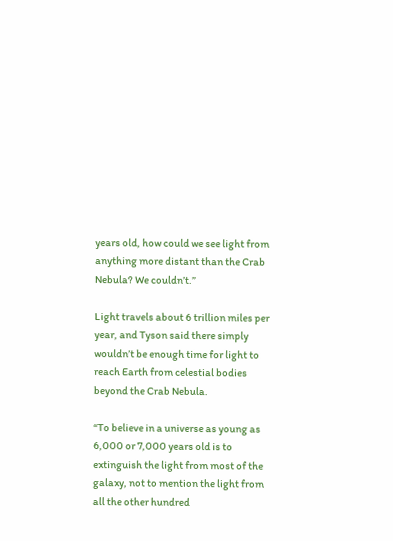years old, how could we see light from anything more distant than the Crab Nebula? We couldn’t.”

Light travels about 6 trillion miles per year, and Tyson said there simply wouldn’t be enough time for light to reach Earth from celestial bodies beyond the Crab Nebula.

“To believe in a universe as young as 6,000 or 7,000 years old is to extinguish the light from most of the galaxy, not to mention the light from all the other hundred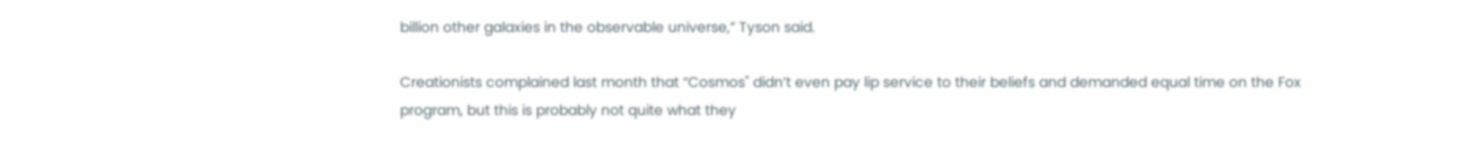billion other galaxies in the observable universe,” Tyson said.

Creationists complained last month that “Cosmos" didn’t even pay lip service to their beliefs and demanded equal time on the Fox program, but this is probably not quite what they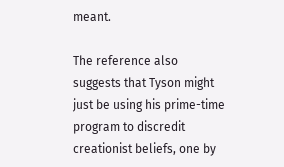meant.

The reference also suggests that Tyson might just be using his prime-time program to discredit creationist beliefs, one by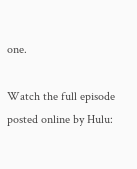one.

Watch the full episode posted online by Hulu: